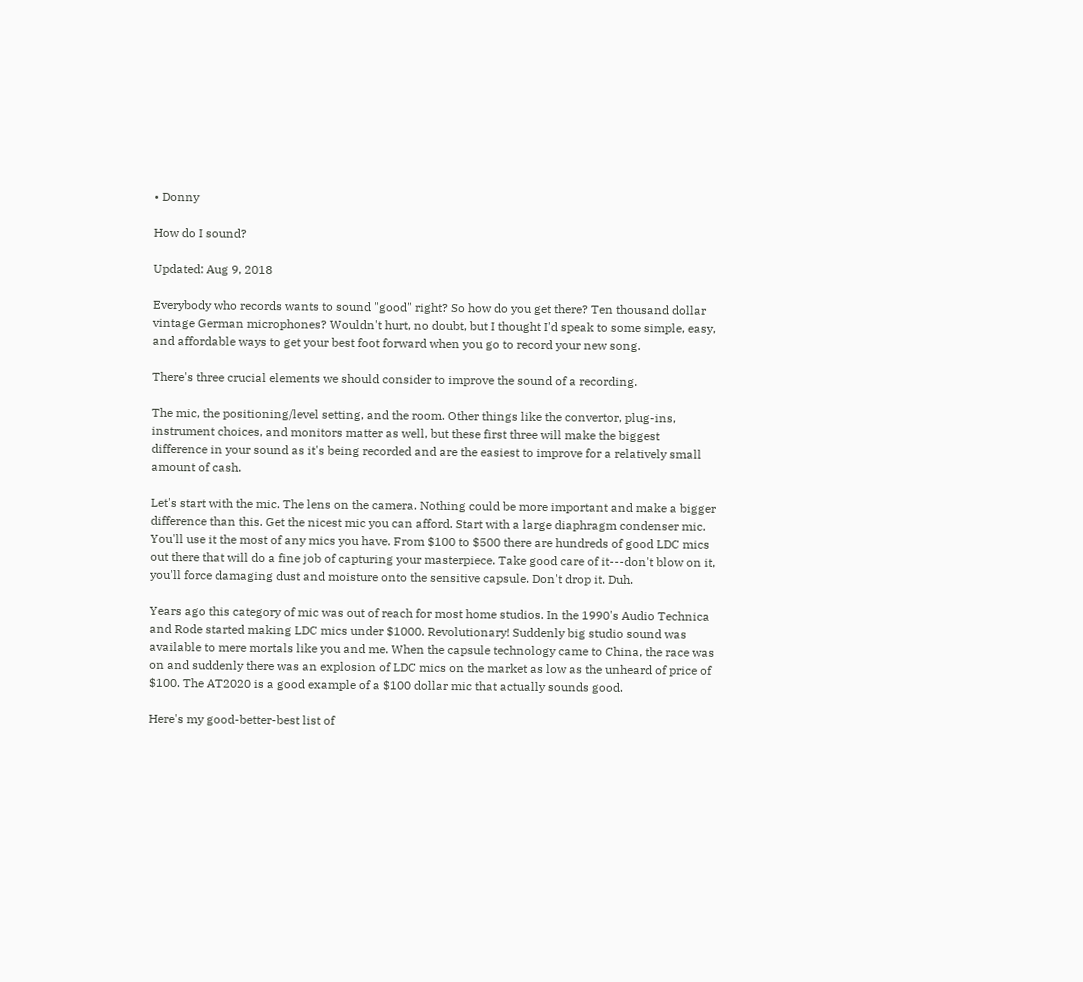• Donny

How do I sound?

Updated: Aug 9, 2018

Everybody who records wants to sound "good" right? So how do you get there? Ten thousand dollar vintage German microphones? Wouldn't hurt, no doubt, but I thought I'd speak to some simple, easy, and affordable ways to get your best foot forward when you go to record your new song.

There's three crucial elements we should consider to improve the sound of a recording.

The mic, the positioning/level setting, and the room. Other things like the convertor, plug-ins, instrument choices, and monitors matter as well, but these first three will make the biggest difference in your sound as it's being recorded and are the easiest to improve for a relatively small amount of cash.

Let's start with the mic. The lens on the camera. Nothing could be more important and make a bigger difference than this. Get the nicest mic you can afford. Start with a large diaphragm condenser mic. You'll use it the most of any mics you have. From $100 to $500 there are hundreds of good LDC mics out there that will do a fine job of capturing your masterpiece. Take good care of it---don't blow on it, you'll force damaging dust and moisture onto the sensitive capsule. Don't drop it. Duh.

Years ago this category of mic was out of reach for most home studios. In the 1990's Audio Technica and Rode started making LDC mics under $1000. Revolutionary! Suddenly big studio sound was available to mere mortals like you and me. When the capsule technology came to China, the race was on and suddenly there was an explosion of LDC mics on the market as low as the unheard of price of $100. The AT2020 is a good example of a $100 dollar mic that actually sounds good.

Here's my good-better-best list of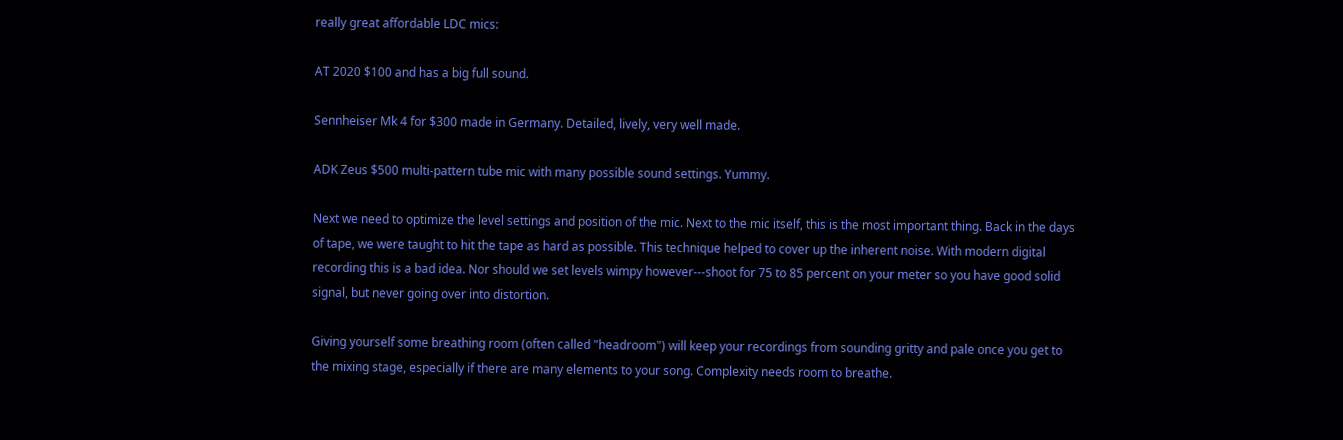really great affordable LDC mics:

AT 2020 $100 and has a big full sound.

Sennheiser Mk 4 for $300 made in Germany. Detailed, lively, very well made.

ADK Zeus $500 multi-pattern tube mic with many possible sound settings. Yummy.

Next we need to optimize the level settings and position of the mic. Next to the mic itself, this is the most important thing. Back in the days of tape, we were taught to hit the tape as hard as possible. This technique helped to cover up the inherent noise. With modern digital recording this is a bad idea. Nor should we set levels wimpy however---shoot for 75 to 85 percent on your meter so you have good solid signal, but never going over into distortion.

Giving yourself some breathing room (often called "headroom") will keep your recordings from sounding gritty and pale once you get to the mixing stage, especially if there are many elements to your song. Complexity needs room to breathe.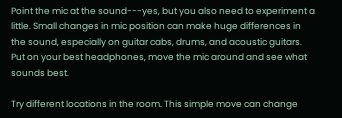Point the mic at the sound---yes, but you also need to experiment a little. Small changes in mic position can make huge differences in the sound, especially on guitar cabs, drums, and acoustic guitars. Put on your best headphones, move the mic around and see what sounds best.

Try different locations in the room. This simple move can change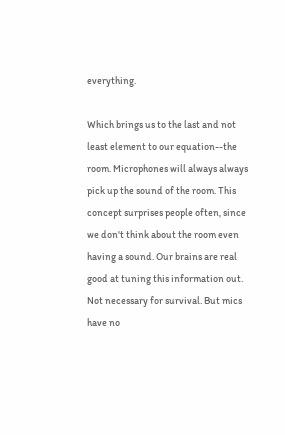everything.

Which brings us to the last and not least element to our equation--the room. Microphones will always always pick up the sound of the room. This concept surprises people often, since we don't think about the room even having a sound. Our brains are real good at tuning this information out. Not necessary for survival. But mics have no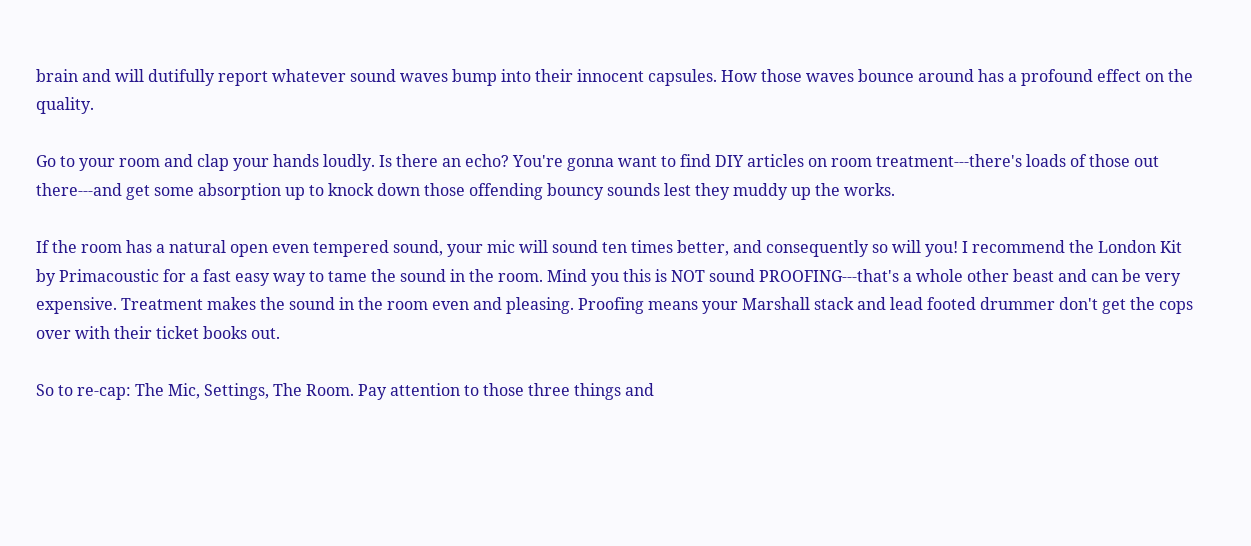brain and will dutifully report whatever sound waves bump into their innocent capsules. How those waves bounce around has a profound effect on the quality.

Go to your room and clap your hands loudly. Is there an echo? You're gonna want to find DIY articles on room treatment---there's loads of those out there---and get some absorption up to knock down those offending bouncy sounds lest they muddy up the works.

If the room has a natural open even tempered sound, your mic will sound ten times better, and consequently so will you! I recommend the London Kit by Primacoustic for a fast easy way to tame the sound in the room. Mind you this is NOT sound PROOFING---that's a whole other beast and can be very expensive. Treatment makes the sound in the room even and pleasing. Proofing means your Marshall stack and lead footed drummer don't get the cops over with their ticket books out.

So to re-cap: The Mic, Settings, The Room. Pay attention to those three things and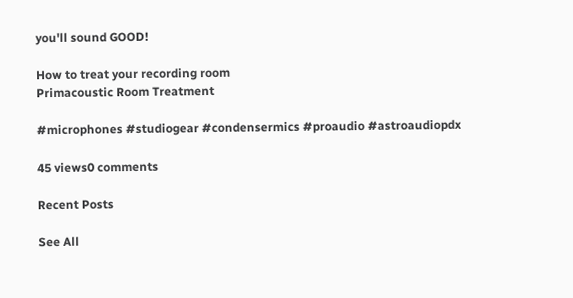you'll sound GOOD!

How to treat your recording room
Primacoustic Room Treatment

#microphones #studiogear #condensermics #proaudio #astroaudiopdx

45 views0 comments

Recent Posts

See All